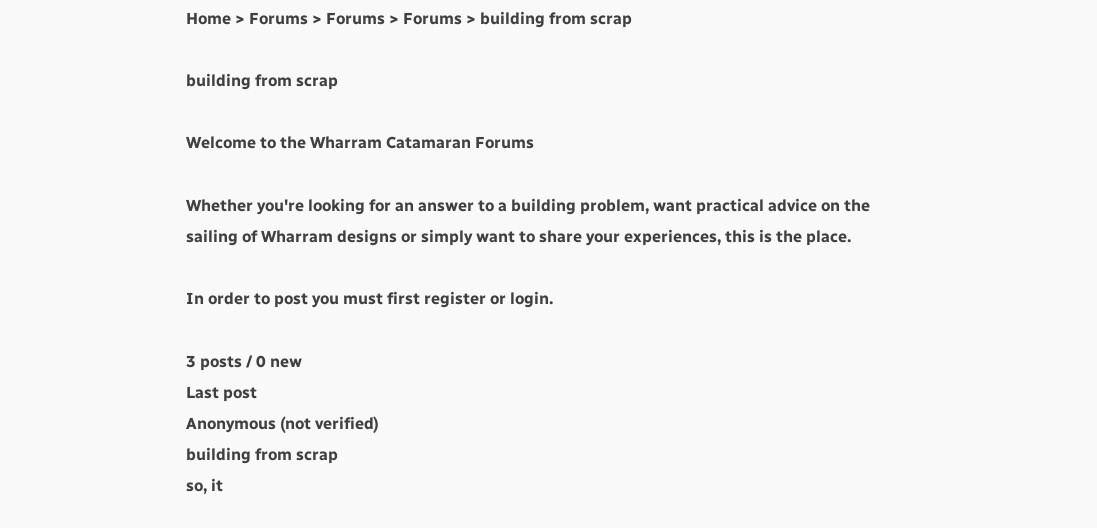Home > Forums > Forums > Forums > building from scrap

building from scrap

Welcome to the Wharram Catamaran Forums

Whether you're looking for an answer to a building problem, want practical advice on the sailing of Wharram designs or simply want to share your experiences, this is the place.

In order to post you must first register or login.

3 posts / 0 new
Last post
Anonymous (not verified)
building from scrap
so, it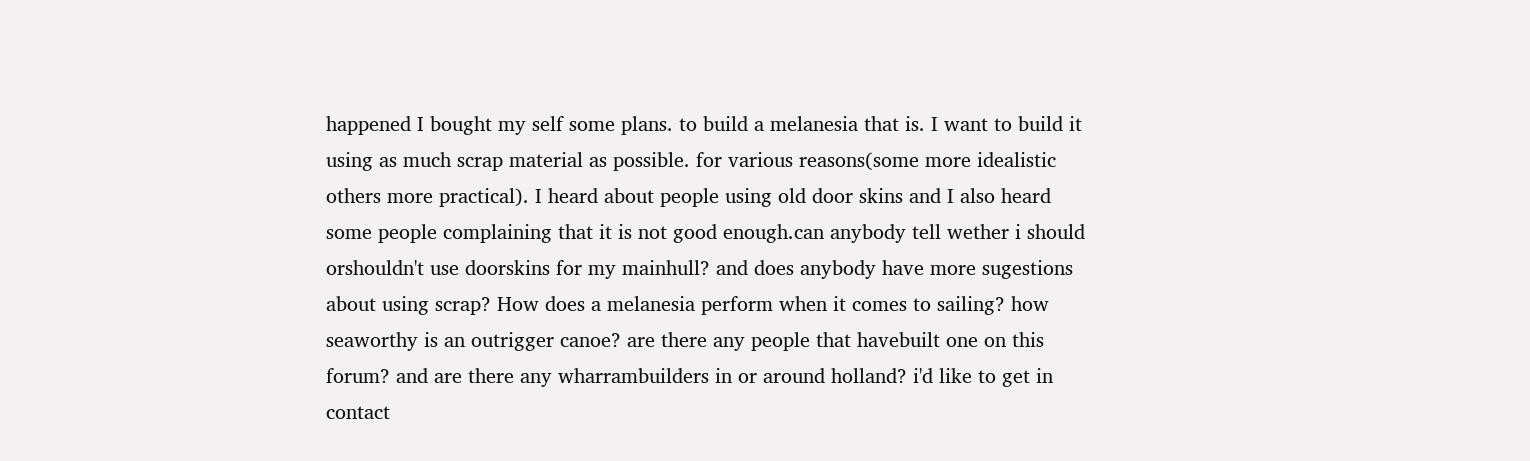happened I bought my self some plans. to build a melanesia that is. I want to build it using as much scrap material as possible. for various reasons(some more idealistic others more practical). I heard about people using old door skins and I also heard some people complaining that it is not good enough.can anybody tell wether i should orshouldn't use doorskins for my mainhull? and does anybody have more sugestions about using scrap? How does a melanesia perform when it comes to sailing? how seaworthy is an outrigger canoe? are there any people that havebuilt one on this forum? and are there any wharrambuilders in or around holland? i'd like to get in contact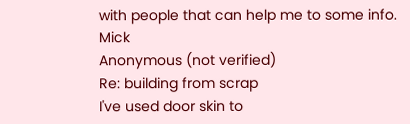with people that can help me to some info. Mick
Anonymous (not verified)
Re: building from scrap
I've used door skin to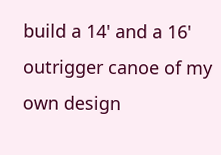build a 14' and a 16' outrigger canoe of my own design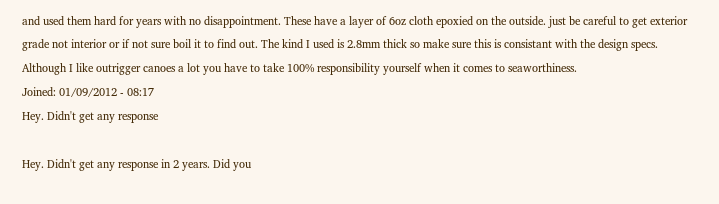and used them hard for years with no disappointment. These have a layer of 6oz cloth epoxied on the outside. just be careful to get exterior grade not interior or if not sure boil it to find out. The kind I used is 2.8mm thick so make sure this is consistant with the design specs. Although I like outrigger canoes a lot you have to take 100% responsibility yourself when it comes to seaworthiness.
Joined: 01/09/2012 - 08:17
Hey. Didn't get any response

Hey. Didn't get any response in 2 years. Did you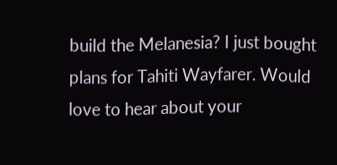build the Melanesia? I just bought plans for Tahiti Wayfarer. Would love to hear about your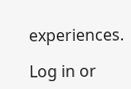experiences.

Log in or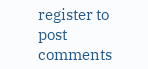register to post comments